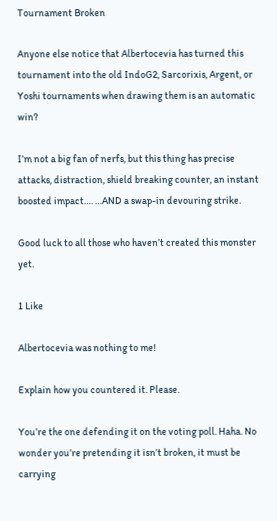Tournament Broken

Anyone else notice that Albertocevia has turned this tournament into the old IndoG2, Sarcorixis, Argent, or Yoshi tournaments when drawing them is an automatic win?

I’m not a big fan of nerfs, but this thing has precise attacks, distraction, shield breaking counter, an instant boosted impact…. …AND a swap-in devouring strike.

Good luck to all those who haven’t created this monster yet.

1 Like

Albertocevia was nothing to me!

Explain how you countered it. Please.

You’re the one defending it on the voting poll. Haha. No wonder you’re pretending it isn’t broken, it must be carrying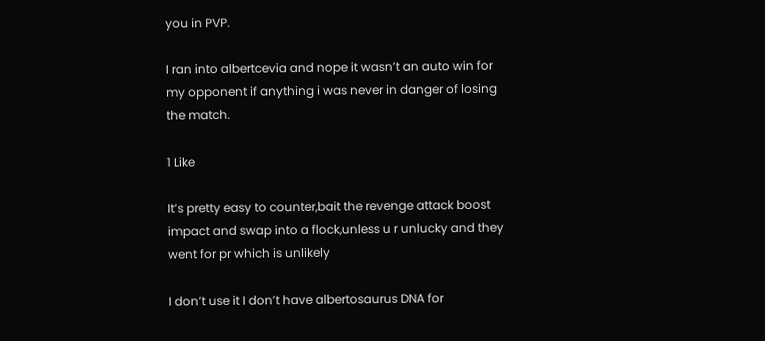you in PVP.

I ran into albertcevia and nope it wasn’t an auto win for my opponent if anything i was never in danger of losing the match.

1 Like

It’s pretty easy to counter,bait the revenge attack boost impact and swap into a flock,unless u r unlucky and they went for pr which is unlikely

I don’t use it I don’t have albertosaurus DNA for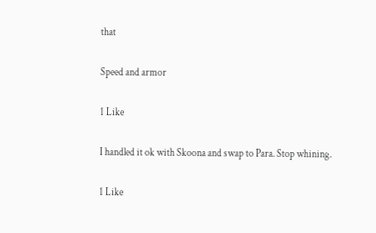that

Speed and armor

1 Like

I handled it ok with Skoona and swap to Para. Stop whining.

1 Like